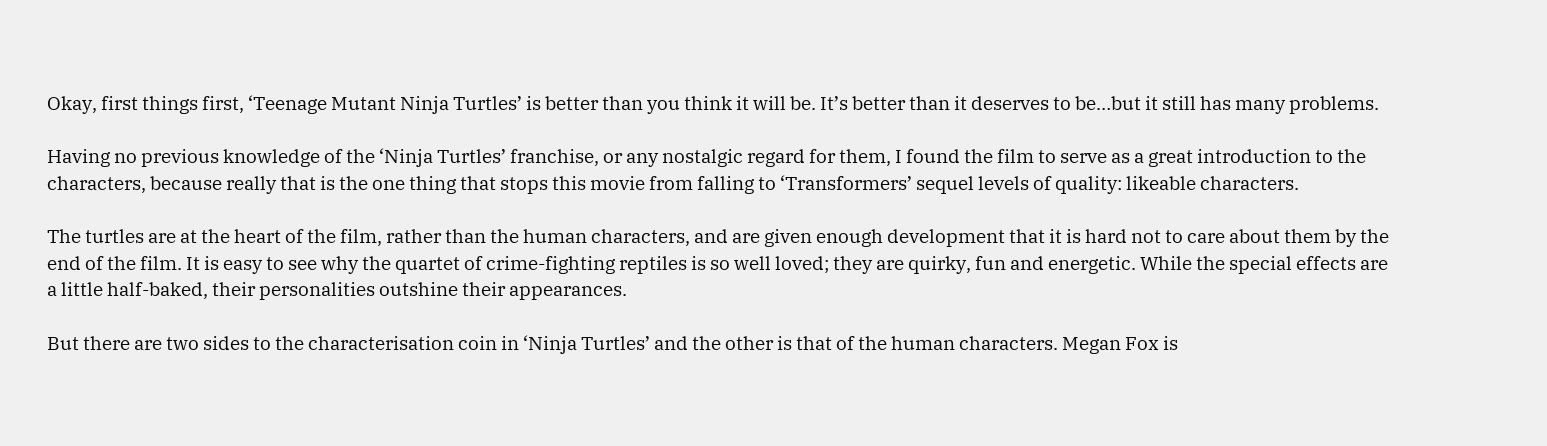Okay, first things first, ‘Teenage Mutant Ninja Turtles’ is better than you think it will be. It’s better than it deserves to be…but it still has many problems.

Having no previous knowledge of the ‘Ninja Turtles’ franchise, or any nostalgic regard for them, I found the film to serve as a great introduction to the characters, because really that is the one thing that stops this movie from falling to ‘Transformers’ sequel levels of quality: likeable characters.

The turtles are at the heart of the film, rather than the human characters, and are given enough development that it is hard not to care about them by the end of the film. It is easy to see why the quartet of crime-fighting reptiles is so well loved; they are quirky, fun and energetic. While the special effects are a little half-baked, their personalities outshine their appearances.

But there are two sides to the characterisation coin in ‘Ninja Turtles’ and the other is that of the human characters. Megan Fox is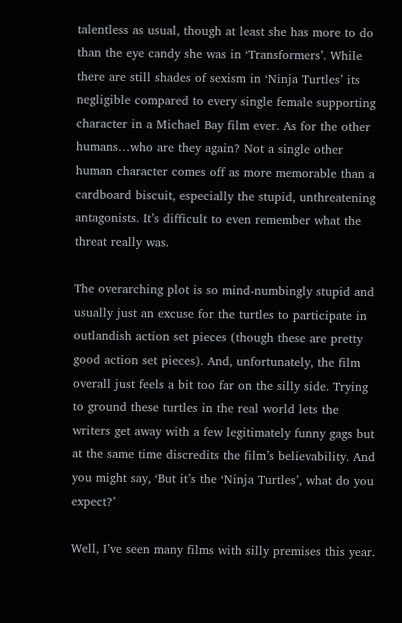talentless as usual, though at least she has more to do than the eye candy she was in ‘Transformers’. While there are still shades of sexism in ‘Ninja Turtles’ its negligible compared to every single female supporting character in a Michael Bay film ever. As for the other humans…who are they again? Not a single other human character comes off as more memorable than a cardboard biscuit, especially the stupid, unthreatening antagonists. It’s difficult to even remember what the threat really was.

The overarching plot is so mind-numbingly stupid and usually just an excuse for the turtles to participate in outlandish action set pieces (though these are pretty good action set pieces). And, unfortunately, the film overall just feels a bit too far on the silly side. Trying to ground these turtles in the real world lets the writers get away with a few legitimately funny gags but at the same time discredits the film’s believability. And you might say, ‘But it’s the ‘Ninja Turtles’, what do you expect?’

Well, I’ve seen many films with silly premises this year.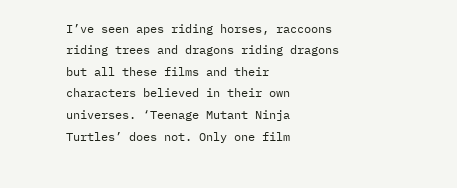I’ve seen apes riding horses, raccoons riding trees and dragons riding dragons but all these films and their characters believed in their own universes. ‘Teenage Mutant Ninja Turtles’ does not. Only one film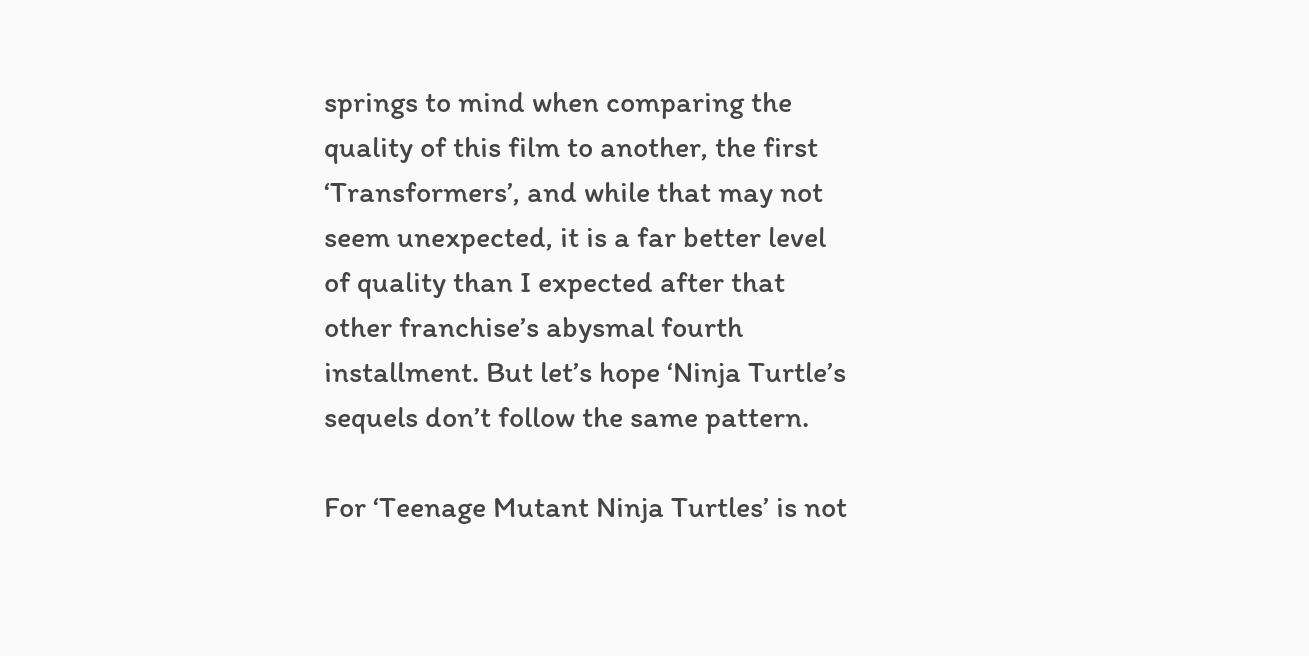springs to mind when comparing the quality of this film to another, the first ‘Transformers’, and while that may not seem unexpected, it is a far better level of quality than I expected after that other franchise’s abysmal fourth installment. But let’s hope ‘Ninja Turtle’s sequels don’t follow the same pattern.

For ‘Teenage Mutant Ninja Turtles’ is not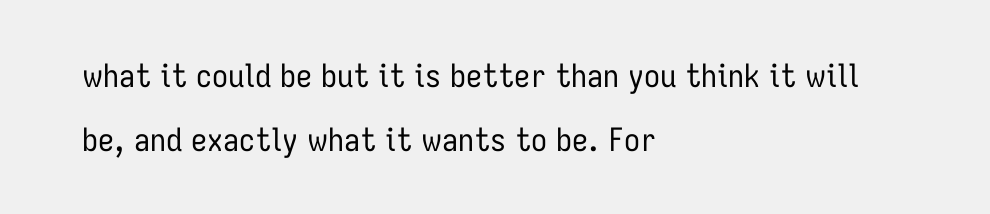what it could be but it is better than you think it will be, and exactly what it wants to be. For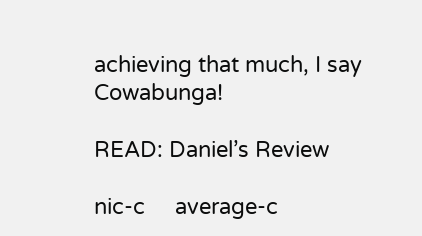achieving that much, I say Cowabunga!

READ: Daniel’s Review

nic-c     average-c